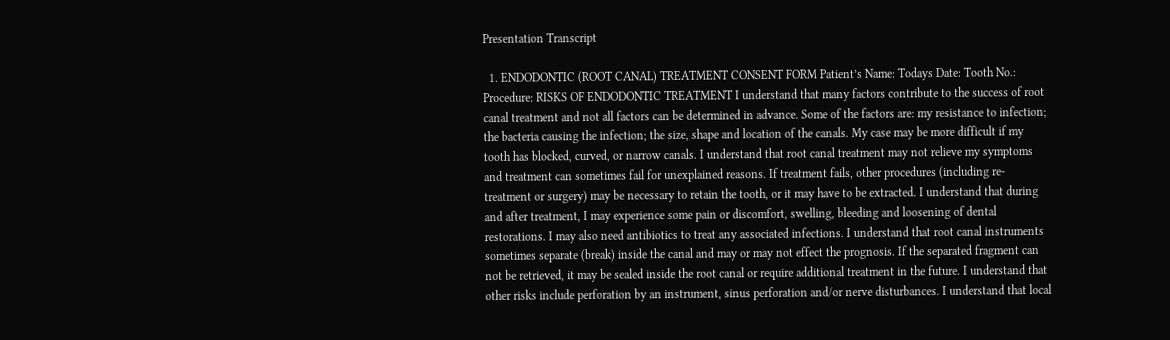Presentation Transcript

  1. ENDODONTIC (ROOT CANAL) TREATMENT CONSENT FORM Patient’s Name: Todays Date: Tooth No.: Procedure: RISKS OF ENDODONTIC TREATMENT I understand that many factors contribute to the success of root canal treatment and not all factors can be determined in advance. Some of the factors are: my resistance to infection; the bacteria causing the infection; the size, shape and location of the canals. My case may be more difficult if my tooth has blocked, curved, or narrow canals. I understand that root canal treatment may not relieve my symptoms and treatment can sometimes fail for unexplained reasons. If treatment fails, other procedures (including re-treatment or surgery) may be necessary to retain the tooth, or it may have to be extracted. I understand that during and after treatment, I may experience some pain or discomfort, swelling, bleeding and loosening of dental restorations. I may also need antibiotics to treat any associated infections. I understand that root canal instruments sometimes separate (break) inside the canal and may or may not effect the prognosis. If the separated fragment can not be retrieved, it may be sealed inside the root canal or require additional treatment in the future. I understand that other risks include perforation by an instrument, sinus perforation and/or nerve disturbances. I understand that local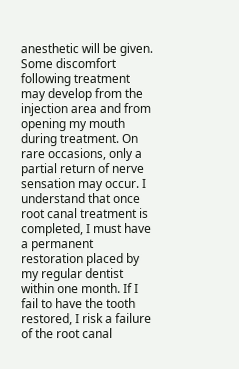anesthetic will be given. Some discomfort following treatment may develop from the injection area and from opening my mouth during treatment. On rare occasions, only a partial return of nerve sensation may occur. I understand that once root canal treatment is completed, I must have a permanent restoration placed by my regular dentist within one month. If I fail to have the tooth restored, I risk a failure of the root canal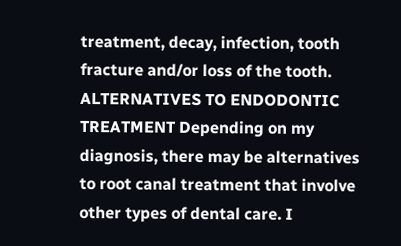treatment, decay, infection, tooth fracture and/or loss of the tooth. ALTERNATIVES TO ENDODONTIC TREATMENT Depending on my diagnosis, there may be alternatives to root canal treatment that involve other types of dental care. I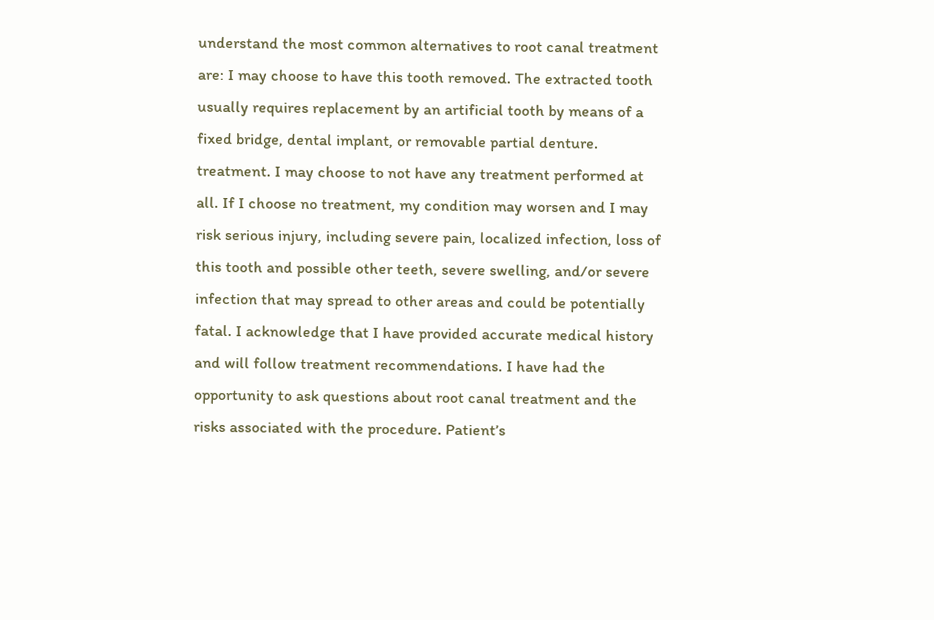understand the most common alternatives to root canal treatment are: I may choose to have this tooth removed. The extracted tooth usually requires replacement by an artificial tooth by means of a fixed bridge, dental implant, or removable partial denture. treatment. I may choose to not have any treatment performed at all. If I choose no treatment, my condition may worsen and I may risk serious injury, including severe pain, localized infection, loss of this tooth and possible other teeth, severe swelling, and/or severe infection that may spread to other areas and could be potentially fatal. I acknowledge that I have provided accurate medical history and will follow treatment recommendations. I have had the opportunity to ask questions about root canal treatment and the risks associated with the procedure. Patient’s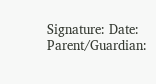Signature: Date: Parent/Guardian: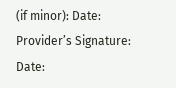(if minor): Date: Provider’s Signature: Date: